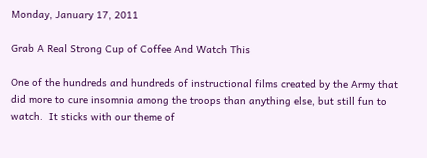Monday, January 17, 2011

Grab A Real Strong Cup of Coffee And Watch This

One of the hundreds and hundreds of instructional films created by the Army that did more to cure insomnia among the troops than anything else, but still fun to watch.  It sticks with our theme of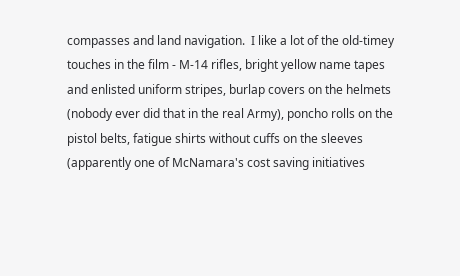compasses and land navigation.  I like a lot of the old-timey touches in the film - M-14 rifles, bright yellow name tapes and enlisted uniform stripes, burlap covers on the helmets (nobody ever did that in the real Army), poncho rolls on the pistol belts, fatigue shirts without cuffs on the sleeves (apparently one of McNamara's cost saving initiatives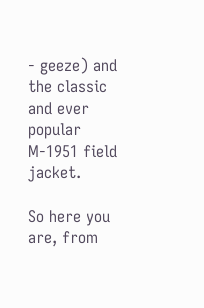- geeze) and the classic and ever popular M-1951 field jacket.

So here you are, from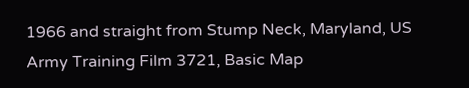1966 and straight from Stump Neck, Maryland, US Army Training Film 3721, Basic Map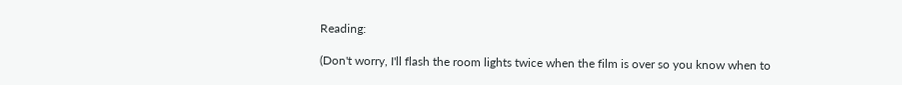Reading:

(Don't worry, I'll flash the room lights twice when the film is over so you know when to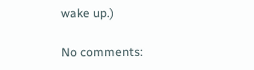wake up.)

No comments: